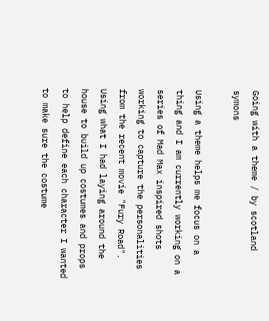Going with a theme / by scotland symons

Using a theme helps me focus on a thing and I am currently working on a series of Mad Max inspired shots working to capture the personalities from the recent movie "Fury Road".  Using what I had laying around the house to build up costumes and props to help define each character I wanted to make sure the costume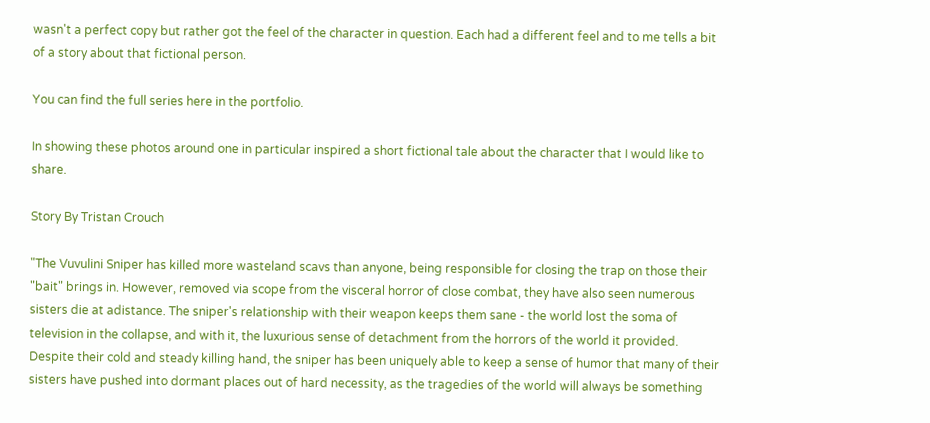wasn't a perfect copy but rather got the feel of the character in question. Each had a different feel and to me tells a bit of a story about that fictional person.

You can find the full series here in the portfolio.

In showing these photos around one in particular inspired a short fictional tale about the character that I would like to share.

Story By Tristan Crouch

"The Vuvulini Sniper has killed more wasteland scavs than anyone, being responsible for closing the trap on those their "bait" brings in. However, removed via scope from the visceral horror of close combat, they have also seen numerous sisters die at adistance. The sniper's relationship with their weapon keeps them sane - the world lost the soma of television in the collapse, and with it, the luxurious sense of detachment from the horrors of the world it provided.
Despite their cold and steady killing hand, the sniper has been uniquely able to keep a sense of humor that many of their sisters have pushed into dormant places out of hard necessity, as the tragedies of the world will always be something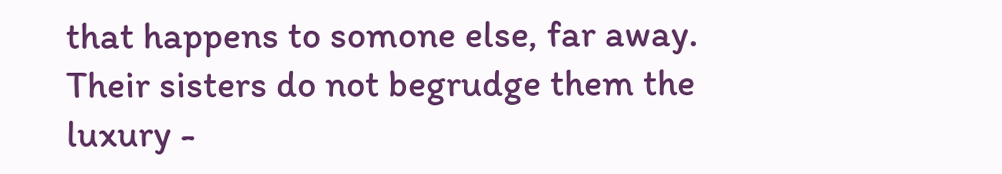that happens to somone else, far away.
Their sisters do not begrudge them the luxury -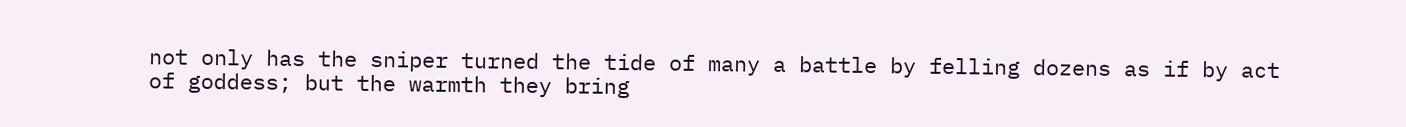not only has the sniper turned the tide of many a battle by felling dozens as if by act of goddess; but the warmth they bring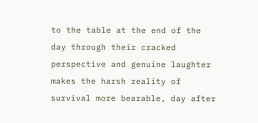to the table at the end of the day through their cracked perspective and genuine laughter makes the harsh reality of survival more bearable, day after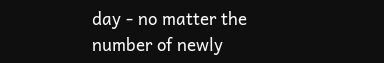day - no matter the number of newly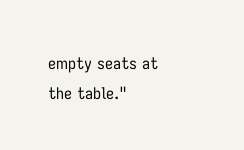empty seats at the table."